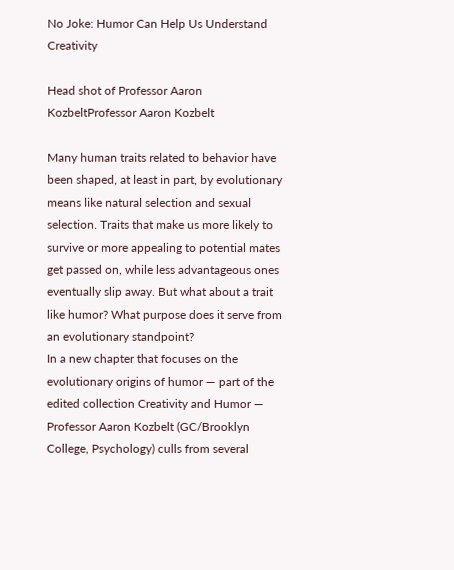No Joke: Humor Can Help Us Understand Creativity

Head shot of Professor Aaron KozbeltProfessor Aaron Kozbelt

Many human traits related to behavior have been shaped, at least in part, by evolutionary means like natural selection and sexual selection. Traits that make us more likely to survive or more appealing to potential mates get passed on, while less advantageous ones eventually slip away. But what about a trait like humor? What purpose does it serve from an evolutionary standpoint?
In a new chapter that focuses on the evolutionary origins of humor — part of the edited collection Creativity and Humor — Professor Aaron Kozbelt (GC/Brooklyn College, Psychology) culls from several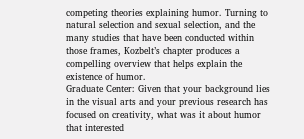competing theories explaining humor. Turning to natural selection and sexual selection, and the many studies that have been conducted within those frames, Kozbelt’s chapter produces a compelling overview that helps explain the existence of humor.
Graduate Center: Given that your background lies in the visual arts and your previous research has focused on creativity, what was it about humor that interested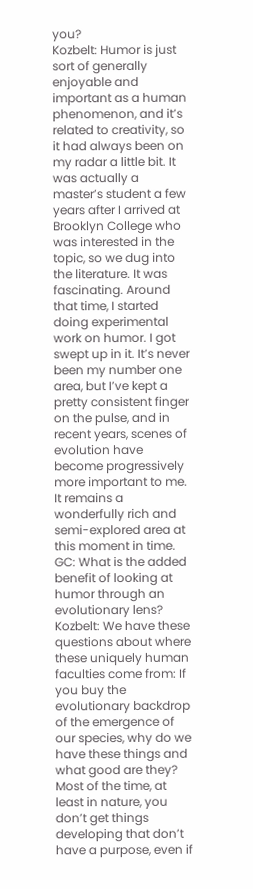you?
Kozbelt: Humor is just sort of generally enjoyable and important as a human phenomenon, and it’s related to creativity, so it had always been on my radar a little bit. It was actually a master’s student a few years after I arrived at Brooklyn College who was interested in the topic, so we dug into the literature. It was fascinating. Around that time, I started doing experimental work on humor. I got swept up in it. It’s never been my number one area, but I’ve kept a pretty consistent finger on the pulse, and in recent years, scenes of evolution have become progressively more important to me. It remains a wonderfully rich and semi-explored area at this moment in time.
GC: What is the added benefit of looking at humor through an evolutionary lens?
Kozbelt: We have these questions about where these uniquely human faculties come from: If you buy the evolutionary backdrop of the emergence of our species, why do we have these things and what good are they? Most of the time, at least in nature, you don’t get things developing that don’t have a purpose, even if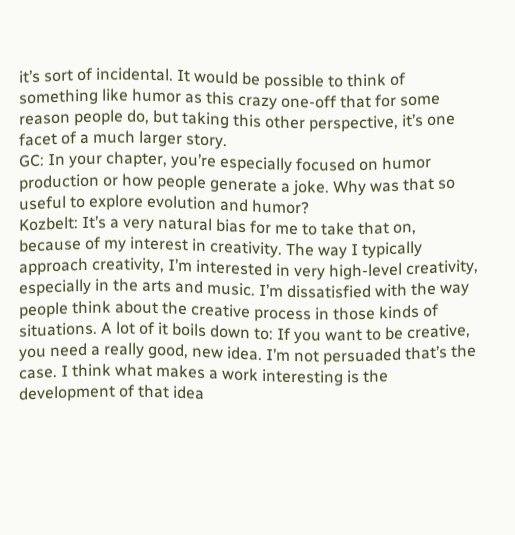it’s sort of incidental. It would be possible to think of something like humor as this crazy one-off that for some reason people do, but taking this other perspective, it’s one facet of a much larger story.
GC: In your chapter, you’re especially focused on humor production or how people generate a joke. Why was that so useful to explore evolution and humor?
Kozbelt: It’s a very natural bias for me to take that on, because of my interest in creativity. The way I typically approach creativity, I’m interested in very high-level creativity, especially in the arts and music. I’m dissatisfied with the way people think about the creative process in those kinds of situations. A lot of it boils down to: If you want to be creative, you need a really good, new idea. I’m not persuaded that’s the case. I think what makes a work interesting is the development of that idea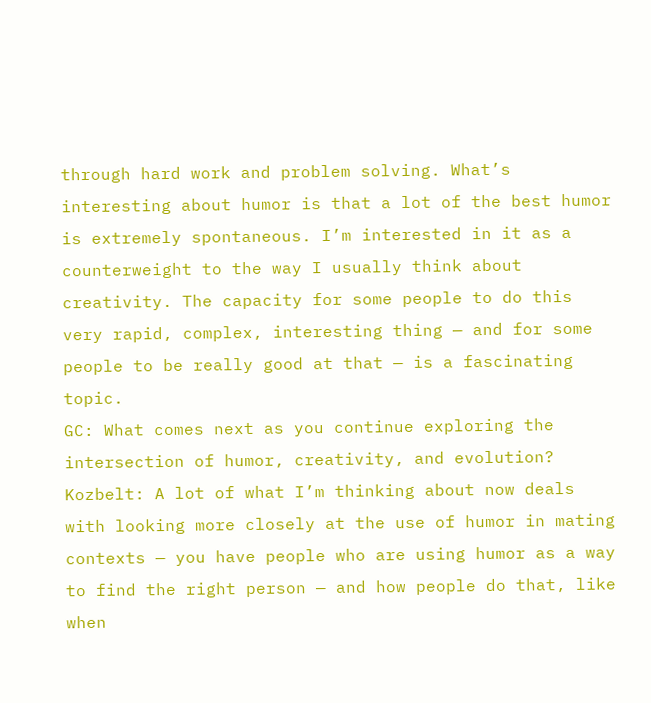through hard work and problem solving. What’s interesting about humor is that a lot of the best humor is extremely spontaneous. I’m interested in it as a counterweight to the way I usually think about creativity. The capacity for some people to do this very rapid, complex, interesting thing — and for some people to be really good at that — is a fascinating topic.
GC: What comes next as you continue exploring the intersection of humor, creativity, and evolution?
Kozbelt: A lot of what I’m thinking about now deals with looking more closely at the use of humor in mating contexts — you have people who are using humor as a way to find the right person — and how people do that, like when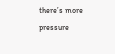there’s more pressure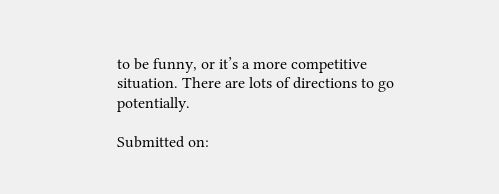to be funny, or it’s a more competitive situation. There are lots of directions to go potentially.

Submitted on: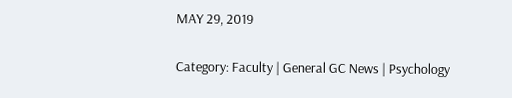MAY 29, 2019

Category: Faculty | General GC News | Psychology